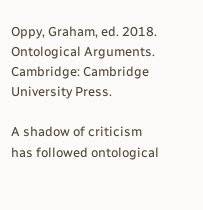Oppy, Graham, ed. 2018. Ontological Arguments. Cambridge: Cambridge University Press.

A shadow of criticism has followed ontological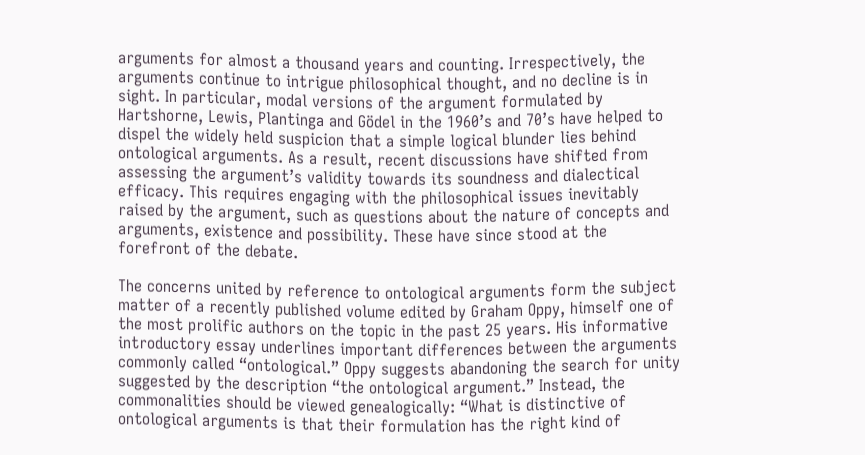arguments for almost a thousand years and counting. Irrespectively, the arguments continue to intrigue philosophical thought, and no decline is in sight. In particular, modal versions of the argument formulated by Hartshorne, Lewis, Plantinga and Gödel in the 1960’s and 70’s have helped to dispel the widely held suspicion that a simple logical blunder lies behind ontological arguments. As a result, recent discussions have shifted from assessing the argument’s validity towards its soundness and dialectical efficacy. This requires engaging with the philosophical issues inevitably raised by the argument, such as questions about the nature of concepts and arguments, existence and possibility. These have since stood at the forefront of the debate.

The concerns united by reference to ontological arguments form the subject matter of a recently published volume edited by Graham Oppy, himself one of the most prolific authors on the topic in the past 25 years. His informative introductory essay underlines important differences between the arguments commonly called “ontological.” Oppy suggests abandoning the search for unity suggested by the description “the ontological argument.” Instead, the commonalities should be viewed genealogically: “What is distinctive of ontological arguments is that their formulation has the right kind of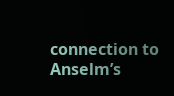connection to Anselm’s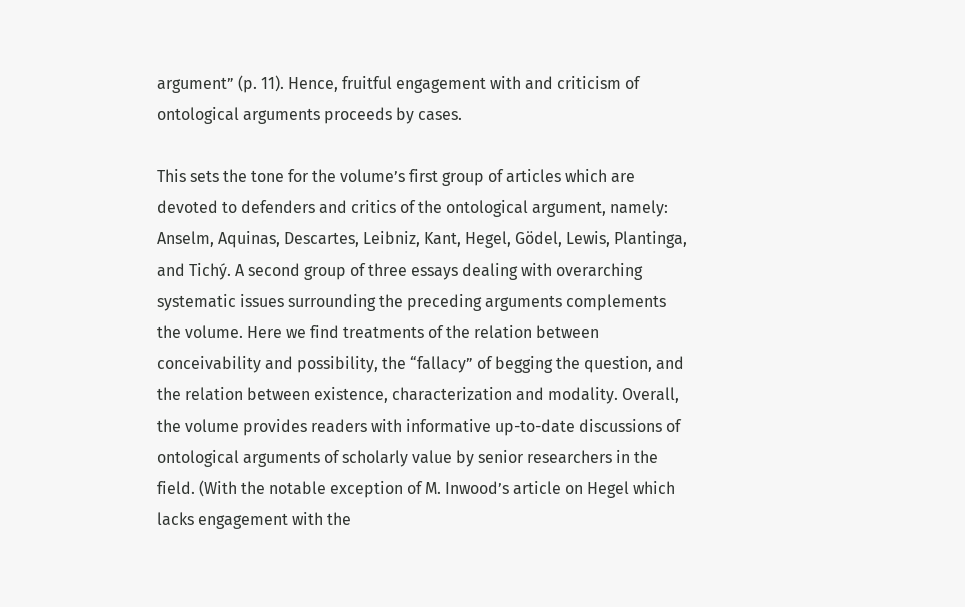argument” (p. 11). Hence, fruitful engagement with and criticism of ontological arguments proceeds by cases.

This sets the tone for the volume’s first group of articles which are devoted to defenders and critics of the ontological argument, namely: Anselm, Aquinas, Descartes, Leibniz, Kant, Hegel, Gödel, Lewis, Plantinga, and Tichý. A second group of three essays dealing with overarching systematic issues surrounding the preceding arguments complements the volume. Here we find treatments of the relation between conceivability and possibility, the “fallacy” of begging the question, and the relation between existence, characterization and modality. Overall, the volume provides readers with informative up-to-date discussions of ontological arguments of scholarly value by senior researchers in the field. (With the notable exception of M. Inwood’s article on Hegel which lacks engagement with the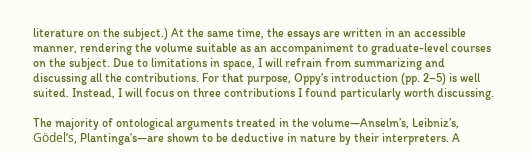literature on the subject.) At the same time, the essays are written in an accessible manner, rendering the volume suitable as an accompaniment to graduate-level courses on the subject. Due to limitations in space, I will refrain from summarizing and discussing all the contributions. For that purpose, Oppy’s introduction (pp. 2–5) is well suited. Instead, I will focus on three contributions I found particularly worth discussing.

The majority of ontological arguments treated in the volume—Anselm’s, Leibniz’s, Gödel’s, Plantinga’s—are shown to be deductive in nature by their interpreters. A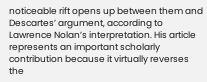noticeable rift opens up between them and Descartes’ argument, according to Lawrence Nolan’s interpretation. His article represents an important scholarly contribution because it virtually reverses the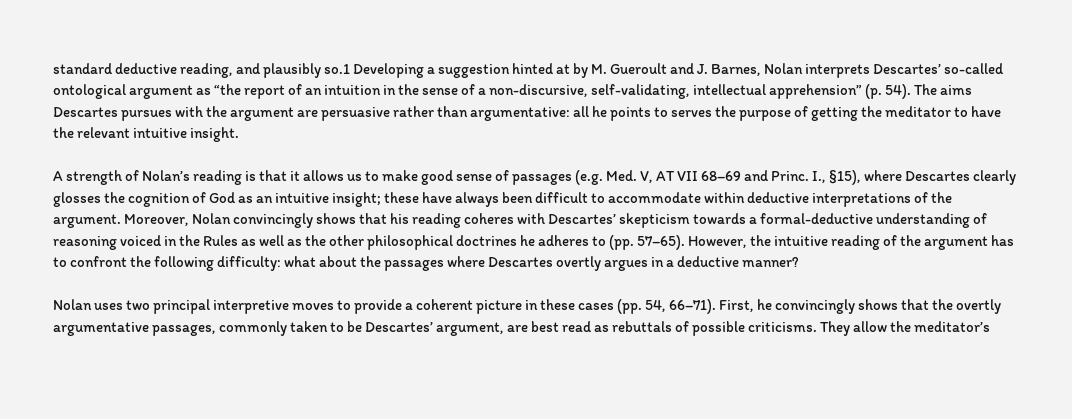standard deductive reading, and plausibly so.1 Developing a suggestion hinted at by M. Gueroult and J. Barnes, Nolan interprets Descartes’ so-called ontological argument as “the report of an intuition in the sense of a non-discursive, self-validating, intellectual apprehension” (p. 54). The aims Descartes pursues with the argument are persuasive rather than argumentative: all he points to serves the purpose of getting the meditator to have the relevant intuitive insight.

A strength of Nolan’s reading is that it allows us to make good sense of passages (e.g. Med. V, AT VII 68–69 and Princ. I., §15), where Descartes clearly glosses the cognition of God as an intuitive insight; these have always been difficult to accommodate within deductive interpretations of the argument. Moreover, Nolan convincingly shows that his reading coheres with Descartes’ skepticism towards a formal-deductive understanding of reasoning voiced in the Rules as well as the other philosophical doctrines he adheres to (pp. 57–65). However, the intuitive reading of the argument has to confront the following difficulty: what about the passages where Descartes overtly argues in a deductive manner?

Nolan uses two principal interpretive moves to provide a coherent picture in these cases (pp. 54, 66–71). First, he convincingly shows that the overtly argumentative passages, commonly taken to be Descartes’ argument, are best read as rebuttals of possible criticisms. They allow the meditator’s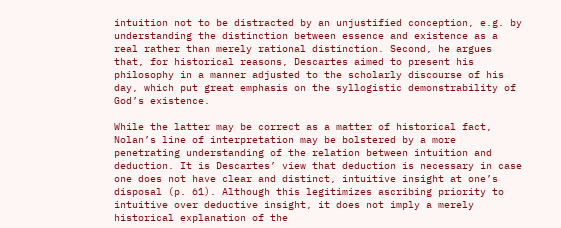intuition not to be distracted by an unjustified conception, e.g. by understanding the distinction between essence and existence as a real rather than merely rational distinction. Second, he argues that, for historical reasons, Descartes aimed to present his philosophy in a manner adjusted to the scholarly discourse of his day, which put great emphasis on the syllogistic demonstrability of God’s existence.

While the latter may be correct as a matter of historical fact, Nolan’s line of interpretation may be bolstered by a more penetrating understanding of the relation between intuition and deduction. It is Descartes’ view that deduction is necessary in case one does not have clear and distinct, intuitive insight at one’s disposal (p. 61). Although this legitimizes ascribing priority to intuitive over deductive insight, it does not imply a merely historical explanation of the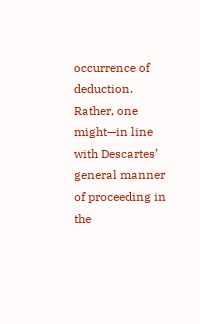occurrence of deduction. Rather, one might—in line with Descartes’ general manner of proceeding in the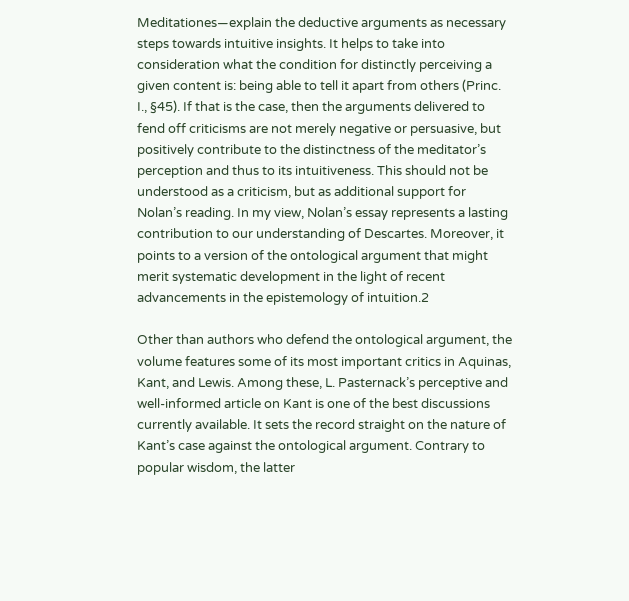Meditationes—explain the deductive arguments as necessary steps towards intuitive insights. It helps to take into consideration what the condition for distinctly perceiving a given content is: being able to tell it apart from others (Princ. I., §45). If that is the case, then the arguments delivered to fend off criticisms are not merely negative or persuasive, but positively contribute to the distinctness of the meditator’s perception and thus to its intuitiveness. This should not be understood as a criticism, but as additional support for Nolan’s reading. In my view, Nolan’s essay represents a lasting contribution to our understanding of Descartes. Moreover, it points to a version of the ontological argument that might merit systematic development in the light of recent advancements in the epistemology of intuition.2

Other than authors who defend the ontological argument, the volume features some of its most important critics in Aquinas, Kant, and Lewis. Among these, L. Pasternack’s perceptive and well-informed article on Kant is one of the best discussions currently available. It sets the record straight on the nature of Kant’s case against the ontological argument. Contrary to popular wisdom, the latter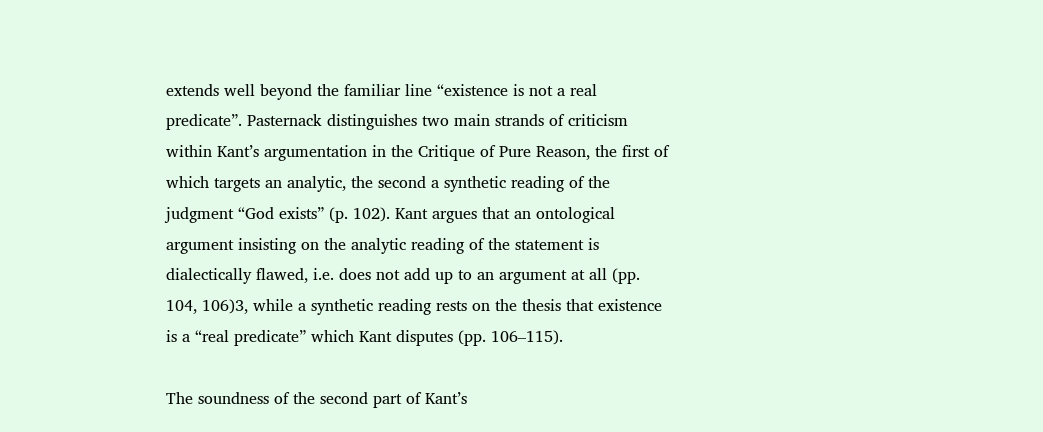extends well beyond the familiar line “existence is not a real predicate”. Pasternack distinguishes two main strands of criticism within Kant’s argumentation in the Critique of Pure Reason, the first of which targets an analytic, the second a synthetic reading of the judgment “God exists” (p. 102). Kant argues that an ontological argument insisting on the analytic reading of the statement is dialectically flawed, i.e. does not add up to an argument at all (pp. 104, 106)3, while a synthetic reading rests on the thesis that existence is a “real predicate” which Kant disputes (pp. 106–115).

The soundness of the second part of Kant’s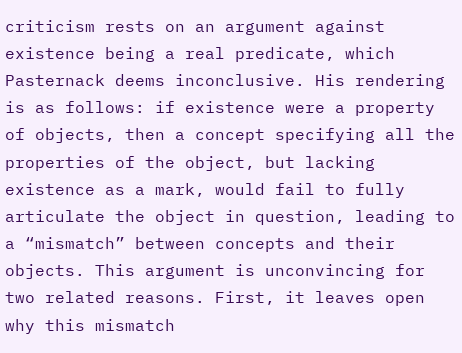criticism rests on an argument against existence being a real predicate, which Pasternack deems inconclusive. His rendering is as follows: if existence were a property of objects, then a concept specifying all the properties of the object, but lacking existence as a mark, would fail to fully articulate the object in question, leading to a “mismatch” between concepts and their objects. This argument is unconvincing for two related reasons. First, it leaves open why this mismatch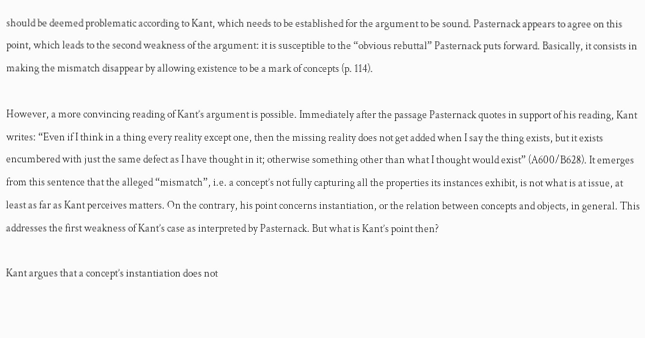should be deemed problematic according to Kant, which needs to be established for the argument to be sound. Pasternack appears to agree on this point, which leads to the second weakness of the argument: it is susceptible to the “obvious rebuttal” Pasternack puts forward. Basically, it consists in making the mismatch disappear by allowing existence to be a mark of concepts (p. 114).

However, a more convincing reading of Kant’s argument is possible. Immediately after the passage Pasternack quotes in support of his reading, Kant writes: “Even if I think in a thing every reality except one, then the missing reality does not get added when I say the thing exists, but it exists encumbered with just the same defect as I have thought in it; otherwise something other than what I thought would exist” (A600/B628). It emerges from this sentence that the alleged “mismatch”, i.e. a concept’s not fully capturing all the properties its instances exhibit, is not what is at issue, at least as far as Kant perceives matters. On the contrary, his point concerns instantiation, or the relation between concepts and objects, in general. This addresses the first weakness of Kant’s case as interpreted by Pasternack. But what is Kant’s point then?

Kant argues that a concept’s instantiation does not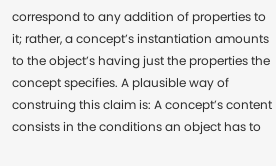correspond to any addition of properties to it; rather, a concept’s instantiation amounts to the object’s having just the properties the concept specifies. A plausible way of construing this claim is: A concept’s content consists in the conditions an object has to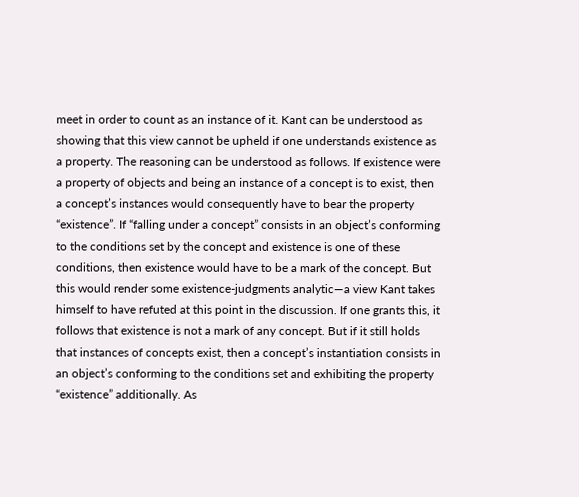meet in order to count as an instance of it. Kant can be understood as showing that this view cannot be upheld if one understands existence as a property. The reasoning can be understood as follows. If existence were a property of objects and being an instance of a concept is to exist, then a concept’s instances would consequently have to bear the property “existence”. If “falling under a concept” consists in an object’s conforming to the conditions set by the concept and existence is one of these conditions, then existence would have to be a mark of the concept. But this would render some existence-judgments analytic—a view Kant takes himself to have refuted at this point in the discussion. If one grants this, it follows that existence is not a mark of any concept. But if it still holds that instances of concepts exist, then a concept’s instantiation consists in an object’s conforming to the conditions set and exhibiting the property “existence” additionally. As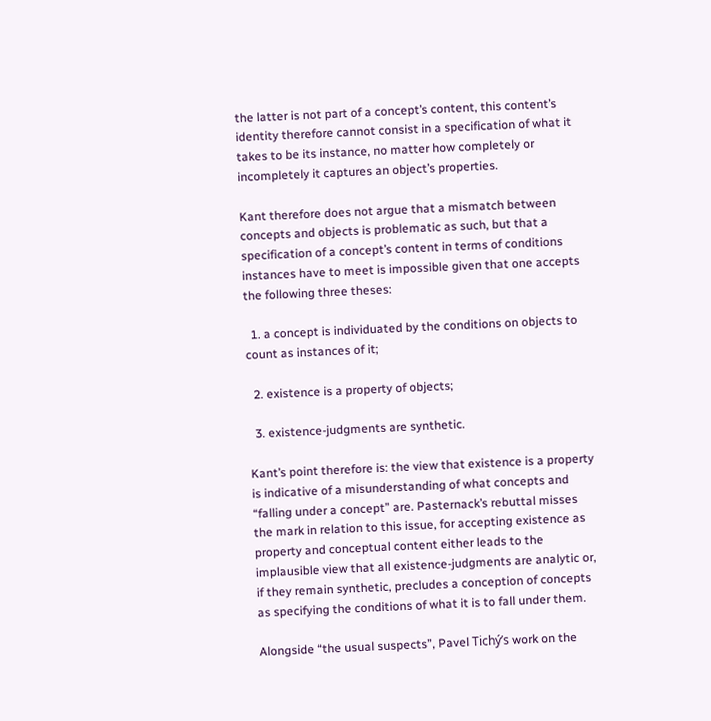the latter is not part of a concept’s content, this content’s identity therefore cannot consist in a specification of what it takes to be its instance, no matter how completely or incompletely it captures an object’s properties.

Kant therefore does not argue that a mismatch between concepts and objects is problematic as such, but that a specification of a concept’s content in terms of conditions instances have to meet is impossible given that one accepts the following three theses:

  1. a concept is individuated by the conditions on objects to count as instances of it;

  2. existence is a property of objects;

  3. existence-judgments are synthetic.

Kant’s point therefore is: the view that existence is a property is indicative of a misunderstanding of what concepts and “falling under a concept” are. Pasternack’s rebuttal misses the mark in relation to this issue, for accepting existence as property and conceptual content either leads to the implausible view that all existence-judgments are analytic or, if they remain synthetic, precludes a conception of concepts as specifying the conditions of what it is to fall under them.

Alongside “the usual suspects”, Pavel Tichý’s work on the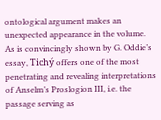ontological argument makes an unexpected appearance in the volume. As is convincingly shown by G. Oddie’s essay, Tichý offers one of the most penetrating and revealing interpretations of Anselm’s Proslogion III, i.e. the passage serving as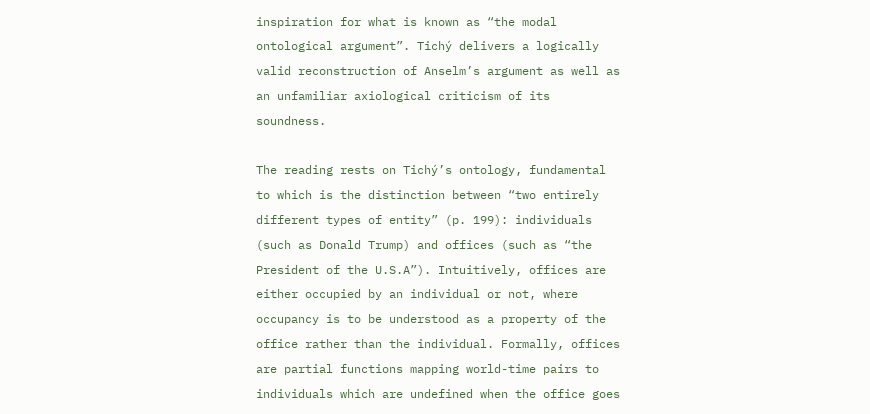inspiration for what is known as “the modal ontological argument”. Tichý delivers a logically valid reconstruction of Anselm’s argument as well as an unfamiliar axiological criticism of its soundness.

The reading rests on Tichý’s ontology, fundamental to which is the distinction between “two entirely different types of entity” (p. 199): individuals (such as Donald Trump) and offices (such as “the President of the U.S.A”). Intuitively, offices are either occupied by an individual or not, where occupancy is to be understood as a property of the office rather than the individual. Formally, offices are partial functions mapping world-time pairs to individuals which are undefined when the office goes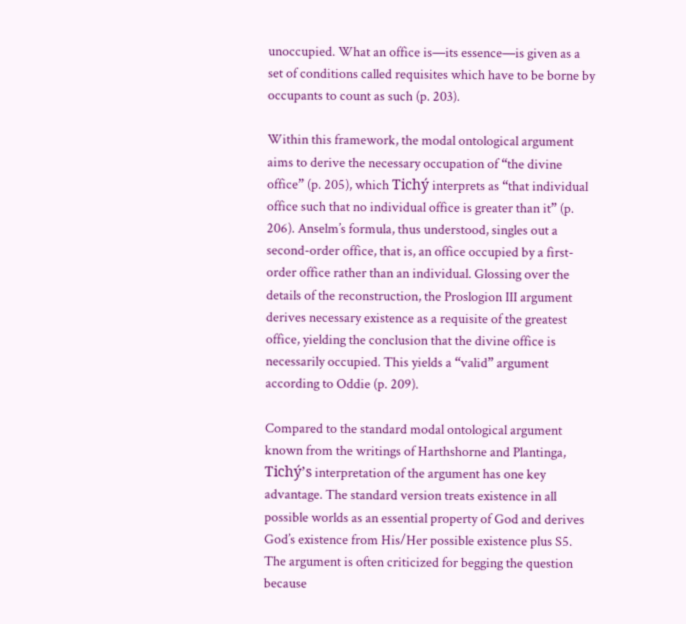unoccupied. What an office is—its essence—is given as a set of conditions called requisites which have to be borne by occupants to count as such (p. 203).

Within this framework, the modal ontological argument aims to derive the necessary occupation of “the divine office” (p. 205), which Tichý interprets as “that individual office such that no individual office is greater than it” (p. 206). Anselm’s formula, thus understood, singles out a second-order office, that is, an office occupied by a first-order office rather than an individual. Glossing over the details of the reconstruction, the Proslogion III argument derives necessary existence as a requisite of the greatest office, yielding the conclusion that the divine office is necessarily occupied. This yields a “valid” argument according to Oddie (p. 209).

Compared to the standard modal ontological argument known from the writings of Harthshorne and Plantinga, Tichý’s interpretation of the argument has one key advantage. The standard version treats existence in all possible worlds as an essential property of God and derives God’s existence from His/Her possible existence plus S5. The argument is often criticized for begging the question because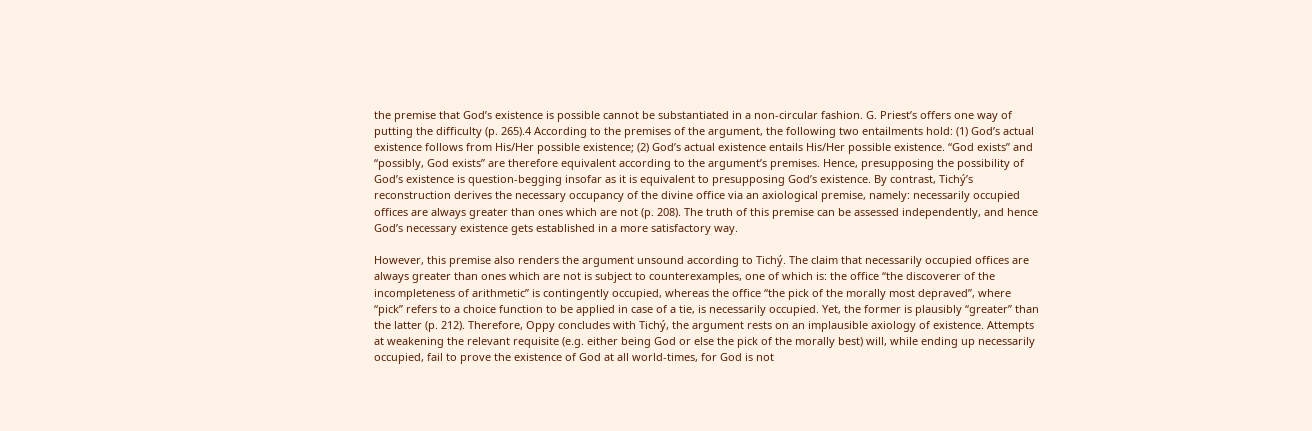the premise that God’s existence is possible cannot be substantiated in a non-circular fashion. G. Priest’s offers one way of putting the difficulty (p. 265).4 According to the premises of the argument, the following two entailments hold: (1) God’s actual existence follows from His/Her possible existence; (2) God’s actual existence entails His/Her possible existence. “God exists” and “possibly, God exists” are therefore equivalent according to the argument’s premises. Hence, presupposing the possibility of God’s existence is question-begging insofar as it is equivalent to presupposing God’s existence. By contrast, Tichý’s reconstruction derives the necessary occupancy of the divine office via an axiological premise, namely: necessarily occupied offices are always greater than ones which are not (p. 208). The truth of this premise can be assessed independently, and hence God’s necessary existence gets established in a more satisfactory way.

However, this premise also renders the argument unsound according to Tichý. The claim that necessarily occupied offices are always greater than ones which are not is subject to counterexamples, one of which is: the office “the discoverer of the incompleteness of arithmetic” is contingently occupied, whereas the office “the pick of the morally most depraved”, where “pick” refers to a choice function to be applied in case of a tie, is necessarily occupied. Yet, the former is plausibly “greater” than the latter (p. 212). Therefore, Oppy concludes with Tichý, the argument rests on an implausible axiology of existence. Attempts at weakening the relevant requisite (e.g. either being God or else the pick of the morally best) will, while ending up necessarily occupied, fail to prove the existence of God at all world-times, for God is not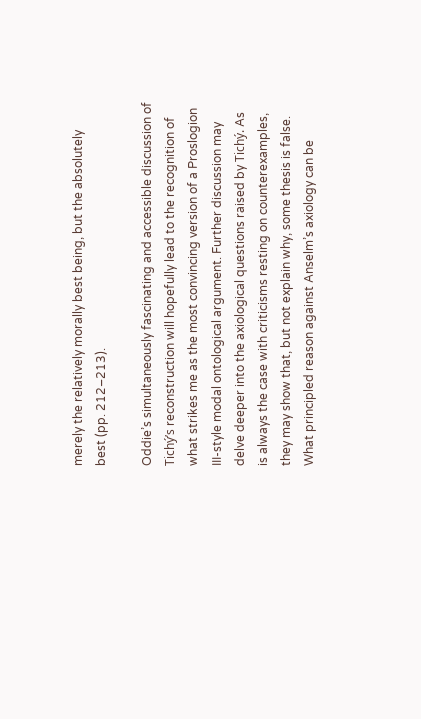merely the relatively morally best being, but the absolutely best (pp. 212–213).

Oddie’s simultaneously fascinating and accessible discussion of Tichý’s reconstruction will hopefully lead to the recognition of what strikes me as the most convincing version of a Proslogion III-style modal ontological argument. Further discussion may delve deeper into the axiological questions raised by Tichý. As is always the case with criticisms resting on counterexamples, they may show that, but not explain why, some thesis is false. What principled reason against Anselm’s axiology can be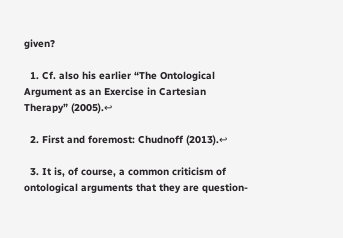given?

  1. Cf. also his earlier “The Ontological Argument as an Exercise in Cartesian Therapy” (2005).↩

  2. First and foremost: Chudnoff (2013).↩

  3. It is, of course, a common criticism of ontological arguments that they are question-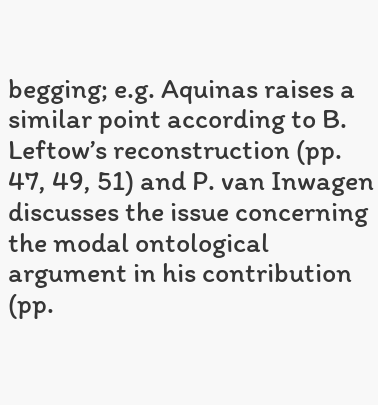begging; e.g. Aquinas raises a similar point according to B. Leftow’s reconstruction (pp. 47, 49, 51) and P. van Inwagen discusses the issue concerning the modal ontological argument in his contribution (pp.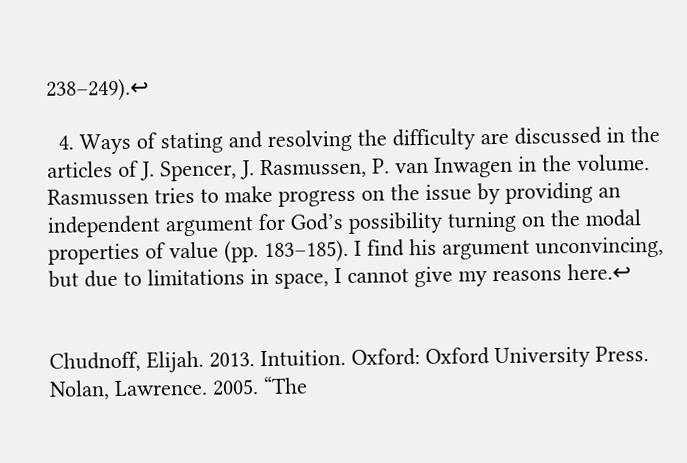238–249).↩

  4. Ways of stating and resolving the difficulty are discussed in the articles of J. Spencer, J. Rasmussen, P. van Inwagen in the volume. Rasmussen tries to make progress on the issue by providing an independent argument for God’s possibility turning on the modal properties of value (pp. 183–185). I find his argument unconvincing, but due to limitations in space, I cannot give my reasons here.↩


Chudnoff, Elijah. 2013. Intuition. Oxford: Oxford University Press.
Nolan, Lawrence. 2005. “The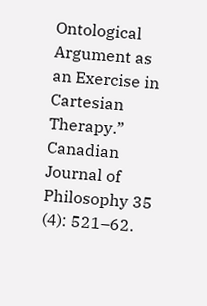Ontological Argument as an Exercise in Cartesian Therapy.” Canadian Journal of Philosophy 35 (4): 521–62.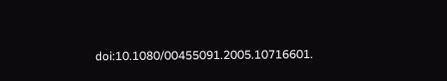doi:10.1080/00455091.2005.10716601.